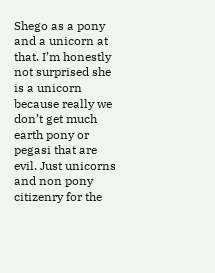Shego as a pony and a unicorn at that. I’m honestly not surprised she is a unicorn because really we don’t get much earth pony or pegasi that are evil. Just unicorns and non pony citizenry for the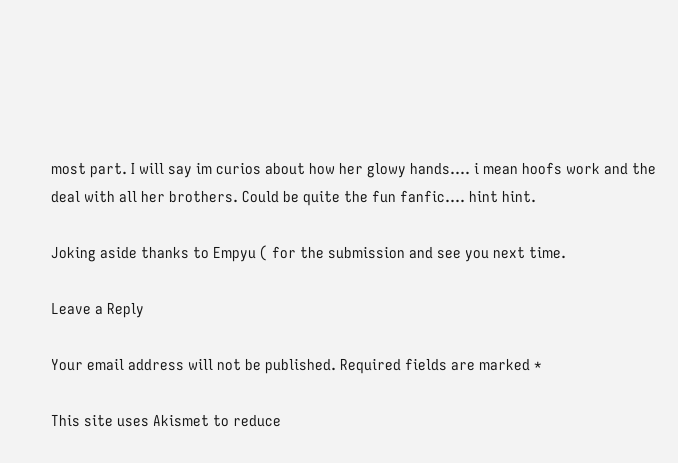most part. I will say im curios about how her glowy hands…. i mean hoofs work and the deal with all her brothers. Could be quite the fun fanfic…. hint hint.

Joking aside thanks to Empyu ( for the submission and see you next time.

Leave a Reply

Your email address will not be published. Required fields are marked *

This site uses Akismet to reduce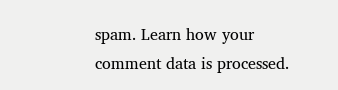spam. Learn how your comment data is processed.